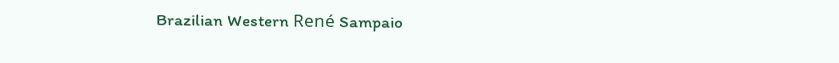Brazilian Western René Sampaio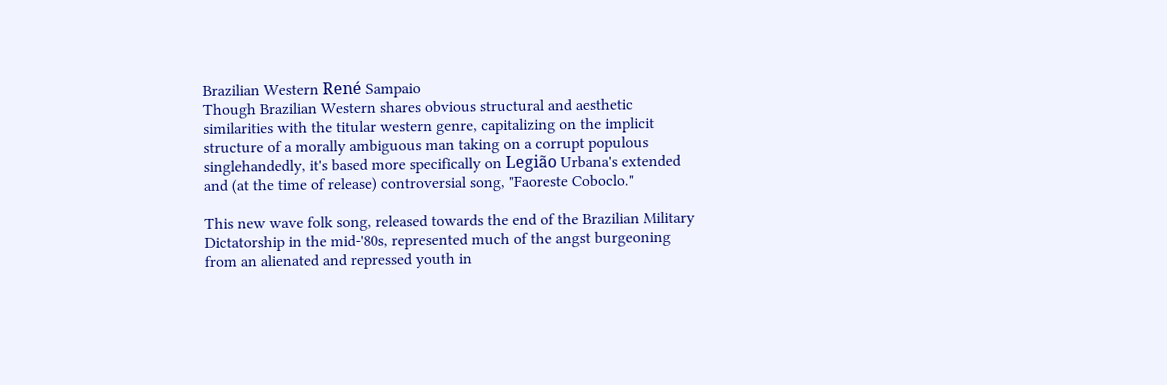Brazilian Western René Sampaio
Though Brazilian Western shares obvious structural and aesthetic similarities with the titular western genre, capitalizing on the implicit structure of a morally ambiguous man taking on a corrupt populous singlehandedly, it's based more specifically on Legião Urbana's extended and (at the time of release) controversial song, "Faoreste Coboclo."

This new wave folk song, released towards the end of the Brazilian Military Dictatorship in the mid-'80s, represented much of the angst burgeoning from an alienated and repressed youth in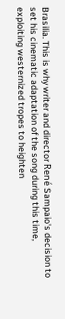Brasilia. This is why writer and director René Sampaio's decision to set his cinematic adaptation of the song during this time, exploiting westernized tropes to heighten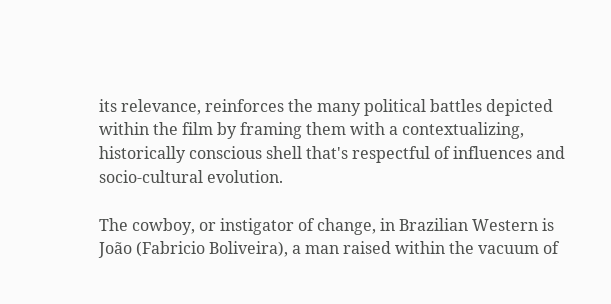its relevance, reinforces the many political battles depicted within the film by framing them with a contextualizing, historically conscious shell that's respectful of influences and socio-cultural evolution.

The cowboy, or instigator of change, in Brazilian Western is João (Fabricio Boliveira), a man raised within the vacuum of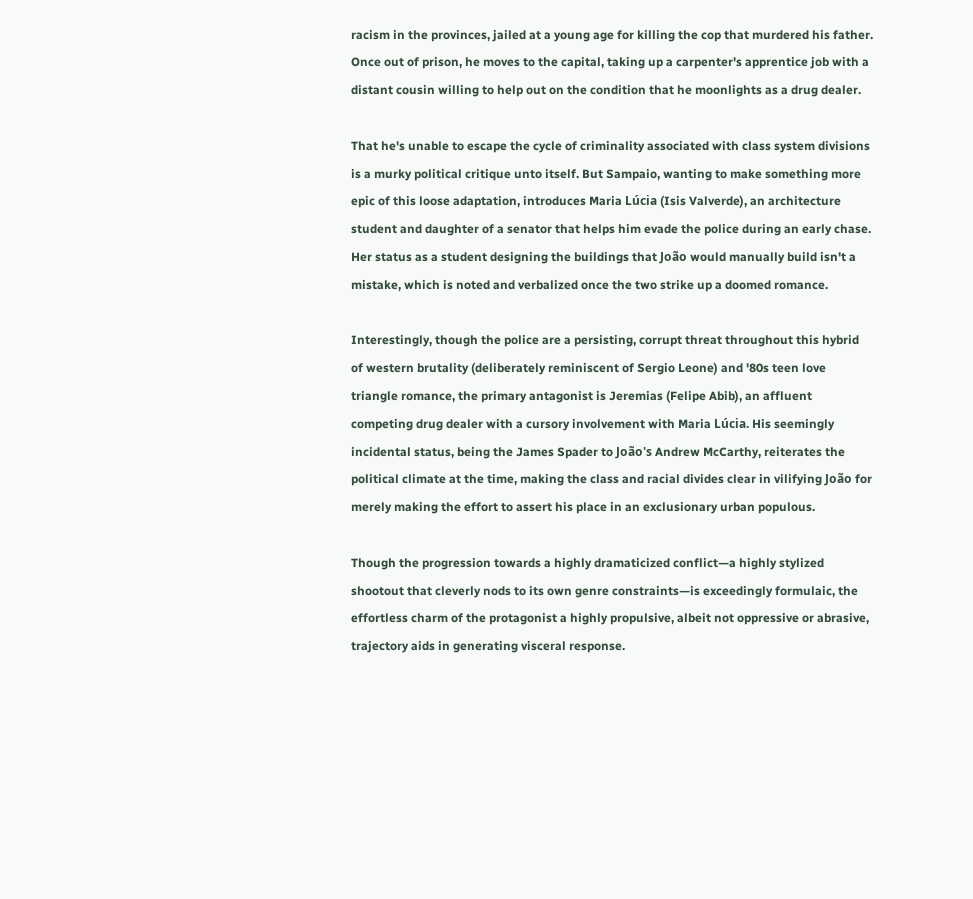racism in the provinces, jailed at a young age for killing the cop that murdered his father. Once out of prison, he moves to the capital, taking up a carpenter's apprentice job with a distant cousin willing to help out on the condition that he moonlights as a drug dealer.

That he's unable to escape the cycle of criminality associated with class system divisions is a murky political critique unto itself. But Sampaio, wanting to make something more epic of this loose adaptation, introduces Maria Lúcia (Isis Valverde), an architecture student and daughter of a senator that helps him evade the police during an early chase. Her status as a student designing the buildings that João would manually build isn't a mistake, which is noted and verbalized once the two strike up a doomed romance.

Interestingly, though the police are a persisting, corrupt threat throughout this hybrid of western brutality (deliberately reminiscent of Sergio Leone) and '80s teen love triangle romance, the primary antagonist is Jeremias (Felipe Abib), an affluent competing drug dealer with a cursory involvement with Maria Lúcia. His seemingly incidental status, being the James Spader to João's Andrew McCarthy, reiterates the political climate at the time, making the class and racial divides clear in vilifying João for merely making the effort to assert his place in an exclusionary urban populous.

Though the progression towards a highly dramaticized conflict—a highly stylized shootout that cleverly nods to its own genre constraints—is exceedingly formulaic, the effortless charm of the protagonist a highly propulsive, albeit not oppressive or abrasive, trajectory aids in generating visceral response.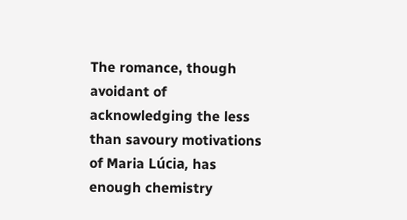The romance, though avoidant of acknowledging the less than savoury motivations of Maria Lúcia, has enough chemistry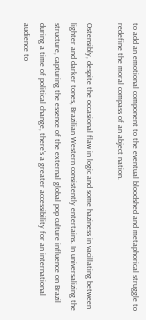to add an emotional component to the eventual bloodshed and metaphorical struggle to redefine the moral compass of an abject nation.

Ostensibly, despite the occasional flaw in logic and some haziness in vacillating between lighter and darker tones, Brazilian Western consistently entertains. In universalizing the structure, capturing the essence of the external global pop culture influence on Brazil during a time of political change, there's a greater accessibility for an international audience to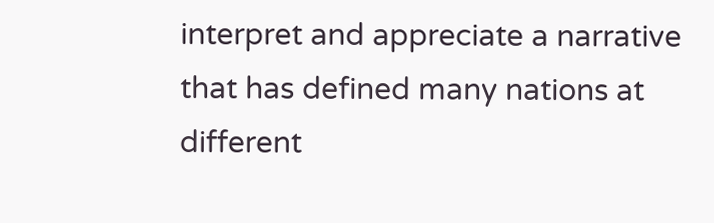interpret and appreciate a narrative that has defined many nations at different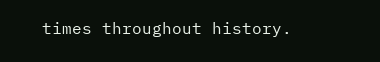times throughout history.